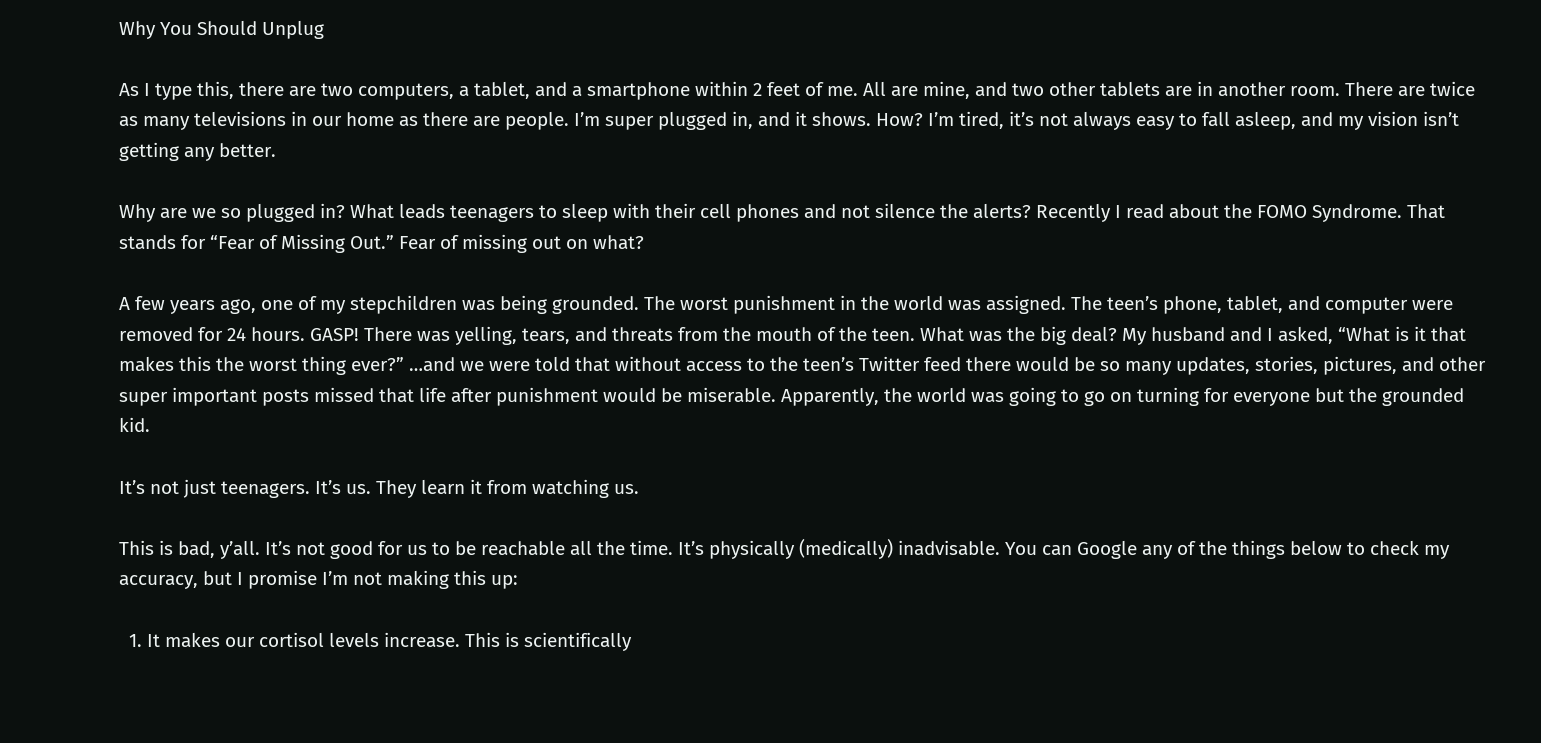Why You Should Unplug

As I type this, there are two computers, a tablet, and a smartphone within 2 feet of me. All are mine, and two other tablets are in another room. There are twice as many televisions in our home as there are people. I’m super plugged in, and it shows. How? I’m tired, it’s not always easy to fall asleep, and my vision isn’t getting any better.

Why are we so plugged in? What leads teenagers to sleep with their cell phones and not silence the alerts? Recently I read about the FOMO Syndrome. That stands for “Fear of Missing Out.” Fear of missing out on what?

A few years ago, one of my stepchildren was being grounded. The worst punishment in the world was assigned. The teen’s phone, tablet, and computer were removed for 24 hours. GASP! There was yelling, tears, and threats from the mouth of the teen. What was the big deal? My husband and I asked, “What is it that makes this the worst thing ever?” …and we were told that without access to the teen’s Twitter feed there would be so many updates, stories, pictures, and other super important posts missed that life after punishment would be miserable. Apparently, the world was going to go on turning for everyone but the grounded kid.

It’s not just teenagers. It’s us. They learn it from watching us.

This is bad, y’all. It’s not good for us to be reachable all the time. It’s physically (medically) inadvisable. You can Google any of the things below to check my accuracy, but I promise I’m not making this up:

  1. It makes our cortisol levels increase. This is scientifically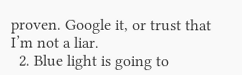proven. Google it, or trust that I’m not a liar.
  2. Blue light is going to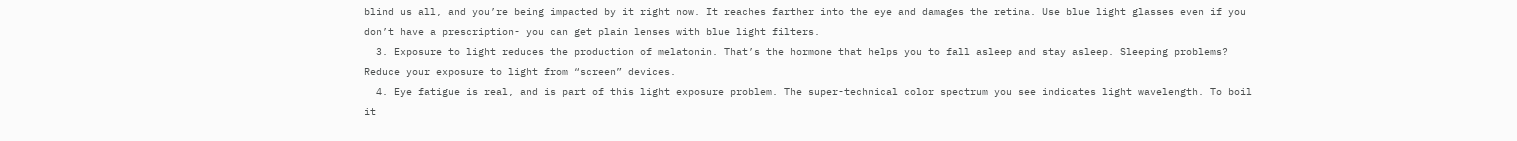blind us all, and you’re being impacted by it right now. It reaches farther into the eye and damages the retina. Use blue light glasses even if you don’t have a prescription- you can get plain lenses with blue light filters.
  3. Exposure to light reduces the production of melatonin. That’s the hormone that helps you to fall asleep and stay asleep. Sleeping problems? Reduce your exposure to light from “screen” devices.
  4. Eye fatigue is real, and is part of this light exposure problem. The super-technical color spectrum you see indicates light wavelength. To boil it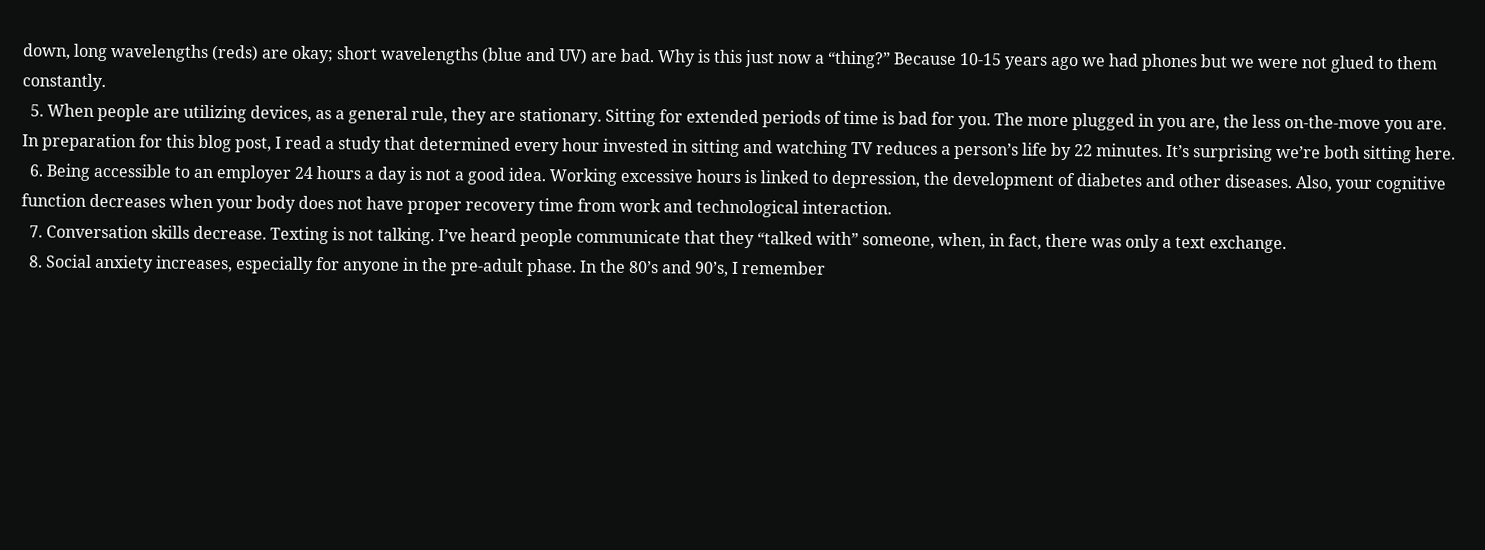down, long wavelengths (reds) are okay; short wavelengths (blue and UV) are bad. Why is this just now a “thing?” Because 10-15 years ago we had phones but we were not glued to them constantly.
  5. When people are utilizing devices, as a general rule, they are stationary. Sitting for extended periods of time is bad for you. The more plugged in you are, the less on-the-move you are. In preparation for this blog post, I read a study that determined every hour invested in sitting and watching TV reduces a person’s life by 22 minutes. It’s surprising we’re both sitting here.
  6. Being accessible to an employer 24 hours a day is not a good idea. Working excessive hours is linked to depression, the development of diabetes and other diseases. Also, your cognitive function decreases when your body does not have proper recovery time from work and technological interaction.
  7. Conversation skills decrease. Texting is not talking. I’ve heard people communicate that they “talked with” someone, when, in fact, there was only a text exchange.
  8. Social anxiety increases, especially for anyone in the pre-adult phase. In the 80’s and 90’s, I remember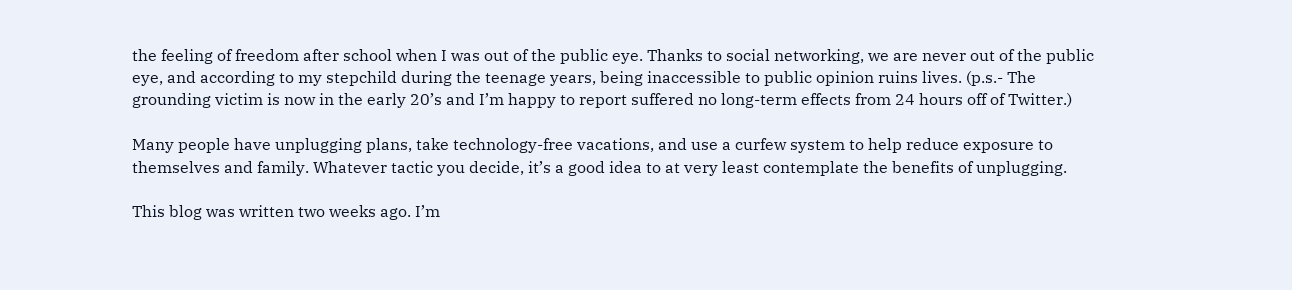the feeling of freedom after school when I was out of the public eye. Thanks to social networking, we are never out of the public eye, and according to my stepchild during the teenage years, being inaccessible to public opinion ruins lives. (p.s.- The grounding victim is now in the early 20’s and I’m happy to report suffered no long-term effects from 24 hours off of Twitter.)

Many people have unplugging plans, take technology-free vacations, and use a curfew system to help reduce exposure to themselves and family. Whatever tactic you decide, it’s a good idea to at very least contemplate the benefits of unplugging.

This blog was written two weeks ago. I’m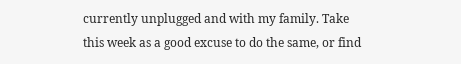currently unplugged and with my family. Take this week as a good excuse to do the same, or find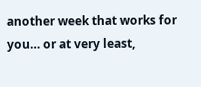another week that works for you… or at very least,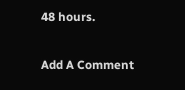48 hours.

Add A Comment